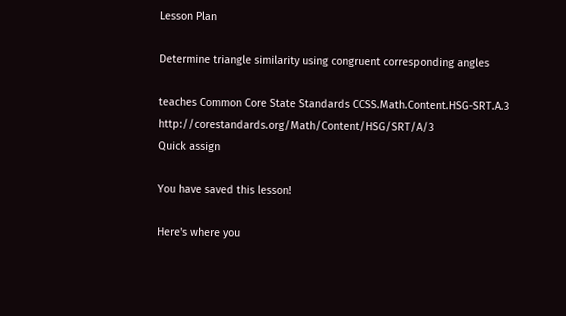Lesson Plan

Determine triangle similarity using congruent corresponding angles

teaches Common Core State Standards CCSS.Math.Content.HSG-SRT.A.3 http://corestandards.org/Math/Content/HSG/SRT/A/3
Quick assign

You have saved this lesson!

Here's where you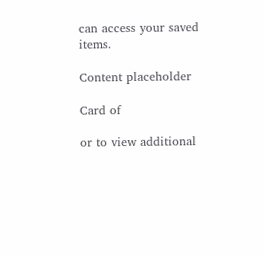can access your saved items.

Content placeholder

Card of

or to view additional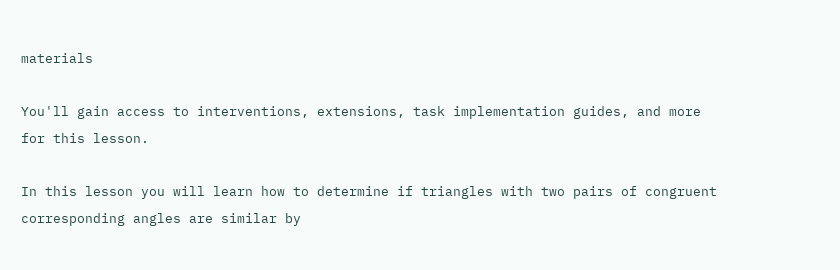materials

You'll gain access to interventions, extensions, task implementation guides, and more for this lesson.

In this lesson you will learn how to determine if triangles with two pairs of congruent corresponding angles are similar by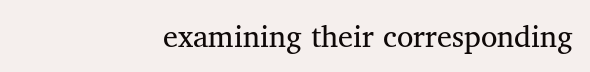examining their corresponding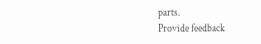parts.
Provide feedback